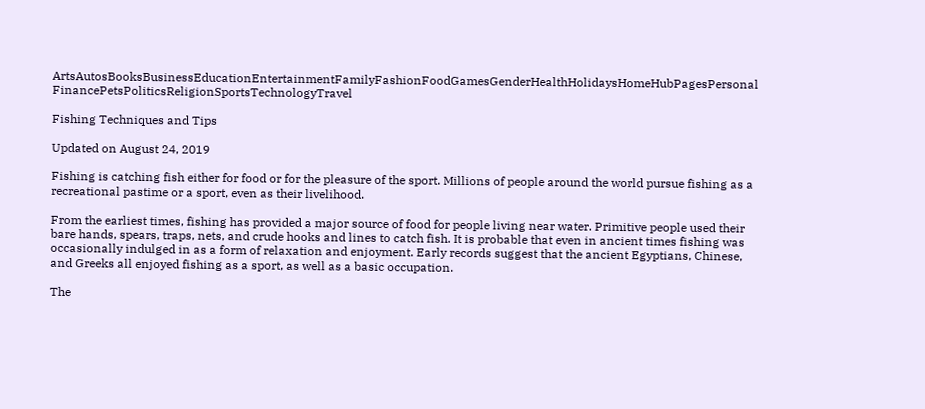ArtsAutosBooksBusinessEducationEntertainmentFamilyFashionFoodGamesGenderHealthHolidaysHomeHubPagesPersonal FinancePetsPoliticsReligionSportsTechnologyTravel

Fishing Techniques and Tips

Updated on August 24, 2019

Fishing is catching fish either for food or for the pleasure of the sport. Millions of people around the world pursue fishing as a recreational pastime or a sport, even as their livelihood.

From the earliest times, fishing has provided a major source of food for people living near water. Primitive people used their bare hands, spears, traps, nets, and crude hooks and lines to catch fish. It is probable that even in ancient times fishing was occasionally indulged in as a form of relaxation and enjoyment. Early records suggest that the ancient Egyptians, Chinese, and Greeks all enjoyed fishing as a sport, as well as a basic occupation.

The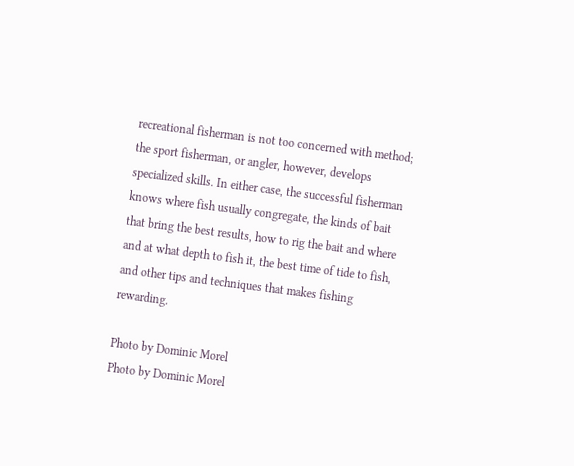recreational fisherman is not too concerned with method; the sport fisherman, or angler, however, develops specialized skills. In either case, the successful fisherman knows where fish usually congregate, the kinds of bait that bring the best results, how to rig the bait and where and at what depth to fish it, the best time of tide to fish, and other tips and techniques that makes fishing rewarding.

Photo by Dominic Morel
Photo by Dominic Morel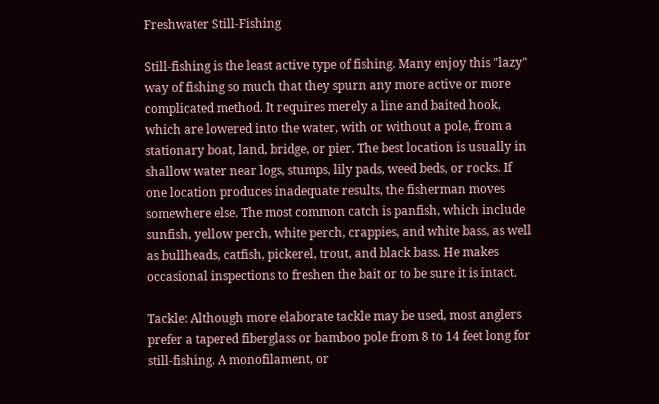Freshwater Still-Fishing

Still-fishing is the least active type of fishing. Many enjoy this "lazy" way of fishing so much that they spurn any more active or more complicated method. It requires merely a line and baited hook, which are lowered into the water, with or without a pole, from a stationary boat, land, bridge, or pier. The best location is usually in shallow water near logs, stumps, lily pads, weed beds, or rocks. If one location produces inadequate results, the fisherman moves somewhere else. The most common catch is panfish, which include sunfish, yellow perch, white perch, crappies, and white bass, as well as bullheads, catfish, pickerel, trout, and black bass. He makes occasional inspections to freshen the bait or to be sure it is intact.

Tackle: Although more elaborate tackle may be used, most anglers prefer a tapered fiberglass or bamboo pole from 8 to 14 feet long for still-fishing. A monofilament, or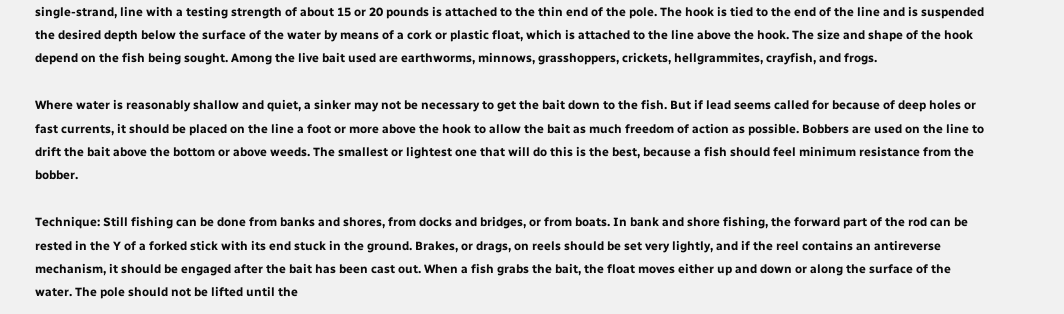single-strand, line with a testing strength of about 15 or 20 pounds is attached to the thin end of the pole. The hook is tied to the end of the line and is suspended the desired depth below the surface of the water by means of a cork or plastic float, which is attached to the line above the hook. The size and shape of the hook depend on the fish being sought. Among the live bait used are earthworms, minnows, grasshoppers, crickets, hellgrammites, crayfish, and frogs.

Where water is reasonably shallow and quiet, a sinker may not be necessary to get the bait down to the fish. But if lead seems called for because of deep holes or fast currents, it should be placed on the line a foot or more above the hook to allow the bait as much freedom of action as possible. Bobbers are used on the line to drift the bait above the bottom or above weeds. The smallest or lightest one that will do this is the best, because a fish should feel minimum resistance from the bobber.

Technique: Still fishing can be done from banks and shores, from docks and bridges, or from boats. In bank and shore fishing, the forward part of the rod can be rested in the Y of a forked stick with its end stuck in the ground. Brakes, or drags, on reels should be set very lightly, and if the reel contains an antireverse mechanism, it should be engaged after the bait has been cast out. When a fish grabs the bait, the float moves either up and down or along the surface of the water. The pole should not be lifted until the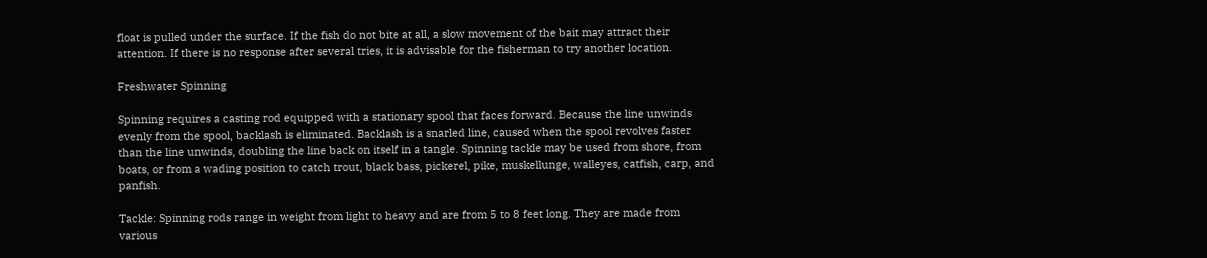float is pulled under the surface. If the fish do not bite at all, a slow movement of the bait may attract their attention. If there is no response after several tries, it is advisable for the fisherman to try another location.

Freshwater Spinning

Spinning requires a casting rod equipped with a stationary spool that faces forward. Because the line unwinds evenly from the spool, backlash is eliminated. Backlash is a snarled line, caused when the spool revolves faster than the line unwinds, doubling the line back on itself in a tangle. Spinning tackle may be used from shore, from boats, or from a wading position to catch trout, black bass, pickerel, pike, muskellunge, walleyes, catfish, carp, and panfish.

Tackle: Spinning rods range in weight from light to heavy and are from 5 to 8 feet long. They are made from various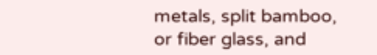metals, split bamboo, or fiber glass, and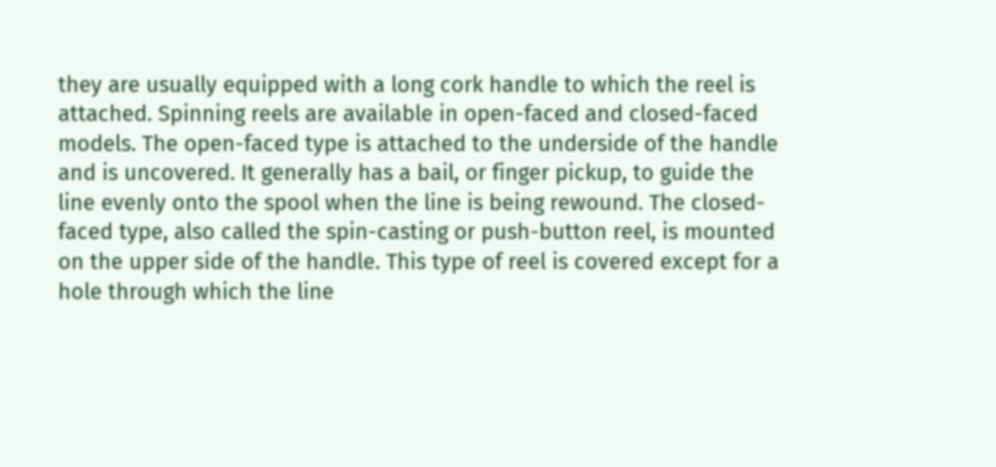they are usually equipped with a long cork handle to which the reel is attached. Spinning reels are available in open-faced and closed-faced models. The open-faced type is attached to the underside of the handle and is uncovered. It generally has a bail, or finger pickup, to guide the line evenly onto the spool when the line is being rewound. The closed-faced type, also called the spin-casting or push-button reel, is mounted on the upper side of the handle. This type of reel is covered except for a hole through which the line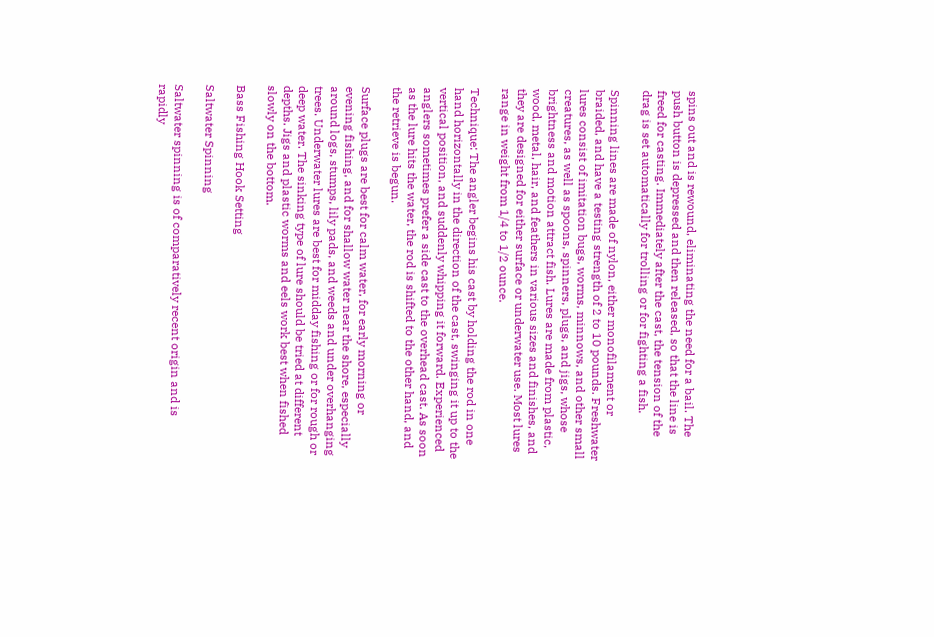spins out and is rewound, eliminating the need for a bail. The push button is depressed and then released, so that the line is freed for casting. Immediately after the cast, the tension of the drag is set automatically for trolling or for fighting a fish.

Spinning lines are made of nylon, either monofilament or braided, and have a testing strength of 2 to 10 pounds. Freshwater lures consist of imitation bugs, worms, minnows, and other small creatures, as well as spoons, spinners, plugs, and jigs, whose brightness and motion attract fish. Lures are made from plastic, wood, metal, hair, and feathers in various sizes and finishes, and they are designed for either surface or underwater use. Most lures range in weight from 1/4 to 1/2 ounce.

Technique: The angler begins his cast by holding the rod in one hand horizontally in the direction of the cast, swinging it up to the vertical position, and suddenly whipping it forward. Experienced anglers sometimes prefer a side cast to the overhead cast. As soon as the lure hits the water, the rod is shifted to the other hand, and the retrieve is begun.

Surface plugs are best for calm water, for early morning or evening fishing, and for shallow water near the shore, especially around logs, stumps, lily pads, and weeds and under overhanging trees. Underwater lures are best for midday fishing or for rough or deep water. The sinking type of lure should be tried at different depths. Jigs and plastic worms and eels work best when fished slowly on the bottom.

Bass Fishing Hook Setting

Saltwater Spinning

Saltwater spinning is of comparatively recent origin and is rapidly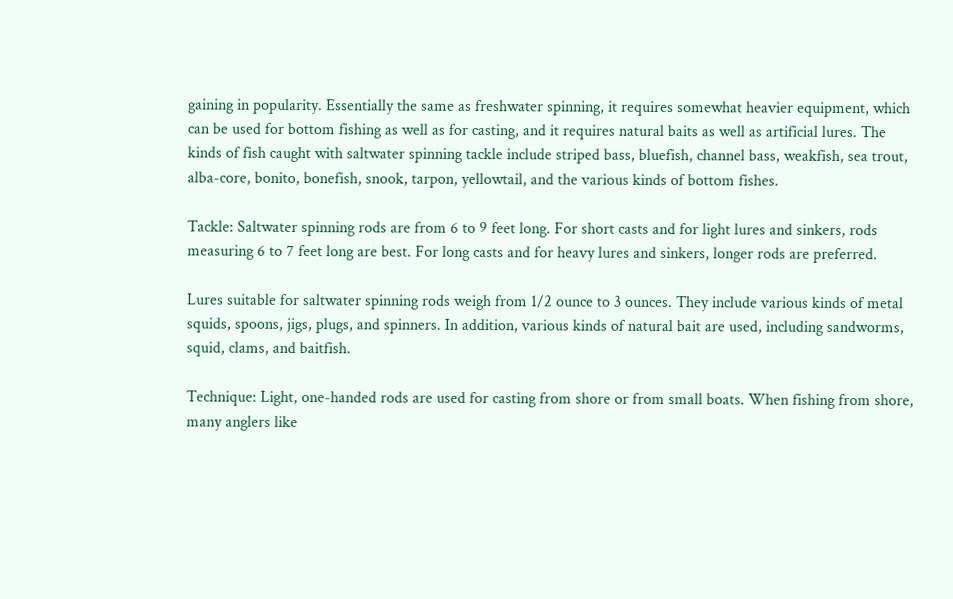gaining in popularity. Essentially the same as freshwater spinning, it requires somewhat heavier equipment, which can be used for bottom fishing as well as for casting, and it requires natural baits as well as artificial lures. The kinds of fish caught with saltwater spinning tackle include striped bass, bluefish, channel bass, weakfish, sea trout, alba-core, bonito, bonefish, snook, tarpon, yellowtail, and the various kinds of bottom fishes.

Tackle: Saltwater spinning rods are from 6 to 9 feet long. For short casts and for light lures and sinkers, rods measuring 6 to 7 feet long are best. For long casts and for heavy lures and sinkers, longer rods are preferred.

Lures suitable for saltwater spinning rods weigh from 1/2 ounce to 3 ounces. They include various kinds of metal squids, spoons, jigs, plugs, and spinners. In addition, various kinds of natural bait are used, including sandworms, squid, clams, and baitfish.

Technique: Light, one-handed rods are used for casting from shore or from small boats. When fishing from shore, many anglers like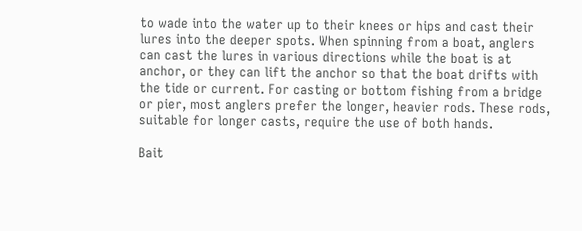to wade into the water up to their knees or hips and cast their lures into the deeper spots. When spinning from a boat, anglers can cast the lures in various directions while the boat is at anchor, or they can lift the anchor so that the boat drifts with the tide or current. For casting or bottom fishing from a bridge or pier, most anglers prefer the longer, heavier rods. These rods, suitable for longer casts, require the use of both hands.

Bait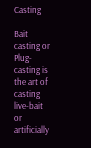Casting

Bait casting or Plug-casting is the art of casting live-bait or artificially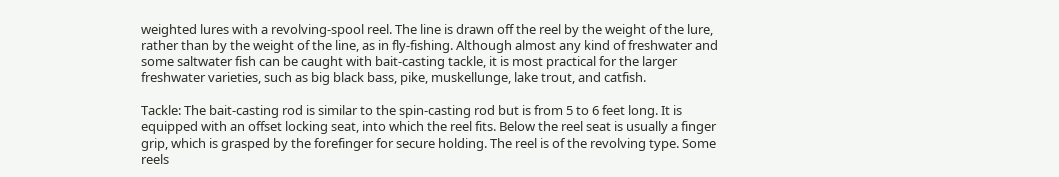weighted lures with a revolving-spool reel. The line is drawn off the reel by the weight of the lure, rather than by the weight of the line, as in fly-fishing. Although almost any kind of freshwater and some saltwater fish can be caught with bait-casting tackle, it is most practical for the larger freshwater varieties, such as big black bass, pike, muskellunge, lake trout, and catfish.

Tackle: The bait-casting rod is similar to the spin-casting rod but is from 5 to 6 feet long. It is equipped with an offset locking seat, into which the reel fits. Below the reel seat is usually a finger grip, which is grasped by the forefinger for secure holding. The reel is of the revolving type. Some reels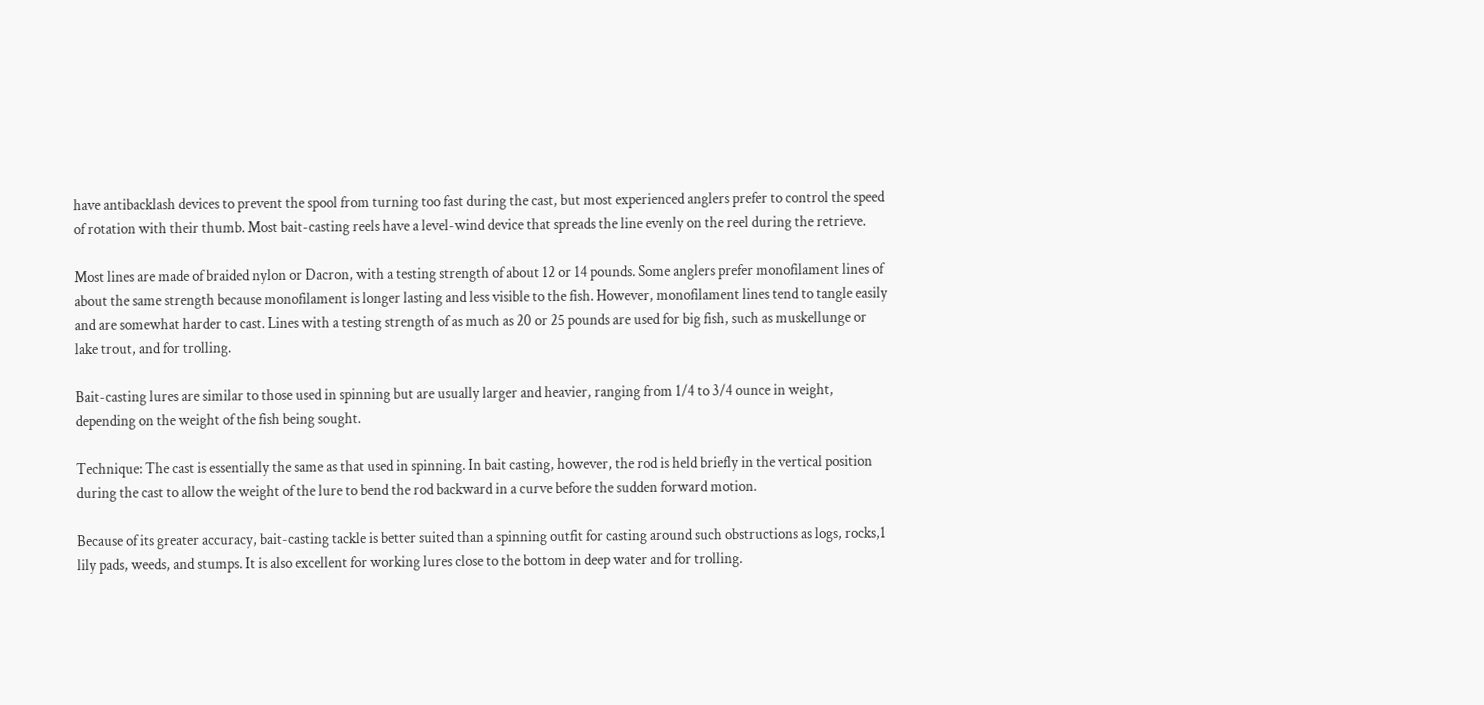have antibacklash devices to prevent the spool from turning too fast during the cast, but most experienced anglers prefer to control the speed of rotation with their thumb. Most bait-casting reels have a level-wind device that spreads the line evenly on the reel during the retrieve.

Most lines are made of braided nylon or Dacron, with a testing strength of about 12 or 14 pounds. Some anglers prefer monofilament lines of about the same strength because monofilament is longer lasting and less visible to the fish. However, monofilament lines tend to tangle easily and are somewhat harder to cast. Lines with a testing strength of as much as 20 or 25 pounds are used for big fish, such as muskellunge or lake trout, and for trolling.

Bait-casting lures are similar to those used in spinning but are usually larger and heavier, ranging from 1/4 to 3/4 ounce in weight, depending on the weight of the fish being sought.

Technique: The cast is essentially the same as that used in spinning. In bait casting, however, the rod is held briefly in the vertical position during the cast to allow the weight of the lure to bend the rod backward in a curve before the sudden forward motion.

Because of its greater accuracy, bait-casting tackle is better suited than a spinning outfit for casting around such obstructions as logs, rocks,1 lily pads, weeds, and stumps. It is also excellent for working lures close to the bottom in deep water and for trolling.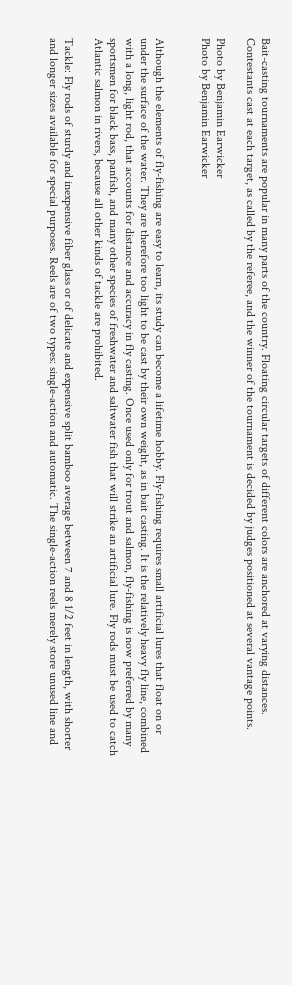Bait-casting tournaments are popular in many parts of the country. Floating circular targets of different colors are anchored at varying distances. Contestants cast at each target, as called by the referee, and the winner of the tournament is decided by judges positioned at several vantage points.

Photo by Benjamin Earwicker
Photo by Benjamin Earwicker


Although the elements of fly-fishing are easy to learn, its study can become a lifetime hobby. Fly-fishing requires small artificial lures that float on or under the surface of the water. They are therefore too light to be cast by their own weight, as in bait casting. It is the relatively heavy fly line, combined with a long, light rod, that accounts for distance and accuracy in fly casting. Once used only for trout and salmon, fly-fishing is now preferred by many sportsmen for black bass, panfish, and many other species of freshwater and saltwater fish that will strike an artificial lure. Fly rods must be used to catch Atlantic salmon in rivers, because all other kinds of tackle are prohibited.

Tackle: Fly rods of sturdy and inexpensive fiber glass or of delicate and expensive split bamboo average between 7 and 8 1/2 feet in length, with shorter and longer sizes available for special purposes. Reels are of two types: single-action and automatic. The single-action reels merely store unused line and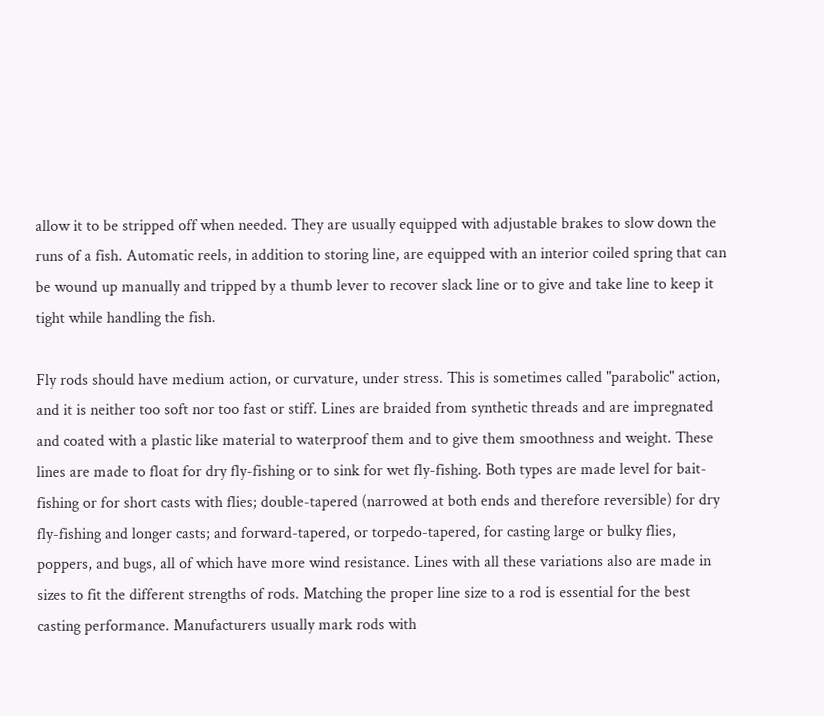allow it to be stripped off when needed. They are usually equipped with adjustable brakes to slow down the runs of a fish. Automatic reels, in addition to storing line, are equipped with an interior coiled spring that can be wound up manually and tripped by a thumb lever to recover slack line or to give and take line to keep it tight while handling the fish.

Fly rods should have medium action, or curvature, under stress. This is sometimes called "parabolic" action, and it is neither too soft nor too fast or stiff. Lines are braided from synthetic threads and are impregnated and coated with a plastic like material to waterproof them and to give them smoothness and weight. These lines are made to float for dry fly-fishing or to sink for wet fly-fishing. Both types are made level for bait-fishing or for short casts with flies; double-tapered (narrowed at both ends and therefore reversible) for dry fly-fishing and longer casts; and forward-tapered, or torpedo-tapered, for casting large or bulky flies, poppers, and bugs, all of which have more wind resistance. Lines with all these variations also are made in sizes to fit the different strengths of rods. Matching the proper line size to a rod is essential for the best casting performance. Manufacturers usually mark rods with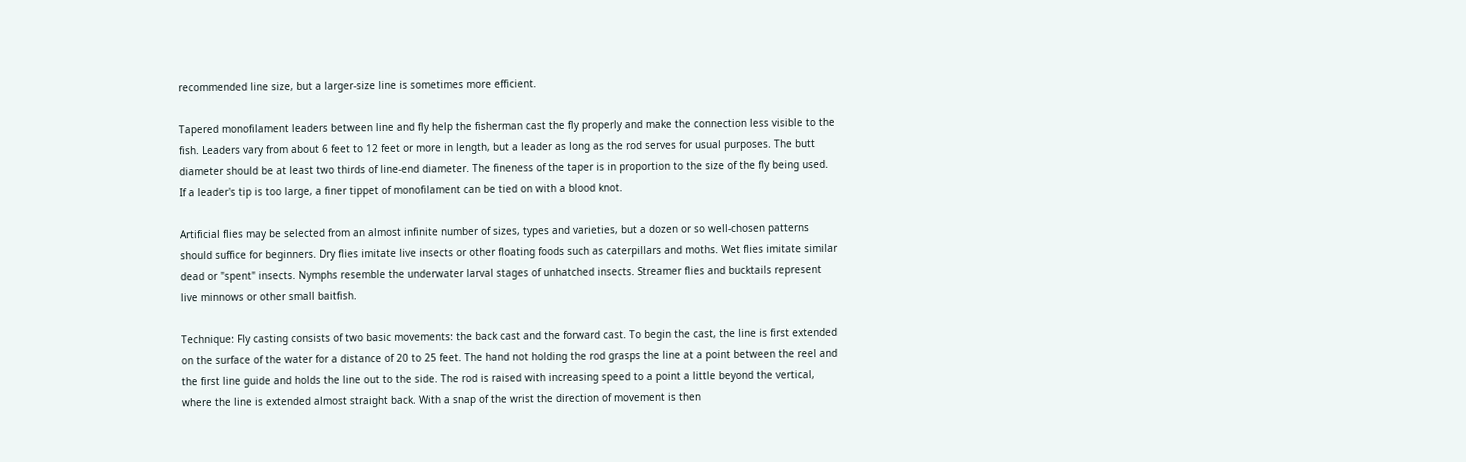recommended line size, but a larger-size line is sometimes more efficient.

Tapered monofilament leaders between line and fly help the fisherman cast the fly properly and make the connection less visible to the fish. Leaders vary from about 6 feet to 12 feet or more in length, but a leader as long as the rod serves for usual purposes. The butt diameter should be at least two thirds of line-end diameter. The fineness of the taper is in proportion to the size of the fly being used. If a leader's tip is too large, a finer tippet of monofilament can be tied on with a blood knot.

Artificial flies may be selected from an almost infinite number of sizes, types and varieties, but a dozen or so well-chosen patterns should suffice for beginners. Dry flies imitate live insects or other floating foods such as caterpillars and moths. Wet flies imitate similar dead or "spent" insects. Nymphs resemble the underwater larval stages of unhatched insects. Streamer flies and bucktails represent live minnows or other small baitfish.

Technique: Fly casting consists of two basic movements: the back cast and the forward cast. To begin the cast, the line is first extended on the surface of the water for a distance of 20 to 25 feet. The hand not holding the rod grasps the line at a point between the reel and the first line guide and holds the line out to the side. The rod is raised with increasing speed to a point a little beyond the vertical, where the line is extended almost straight back. With a snap of the wrist the direction of movement is then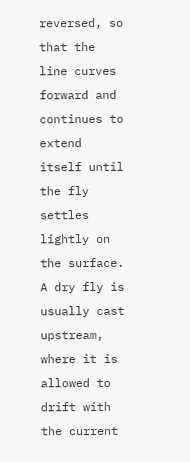reversed, so that the line curves forward and continues to extend itself until the fly settles lightly on the surface. A dry fly is usually cast upstream, where it is allowed to drift with the current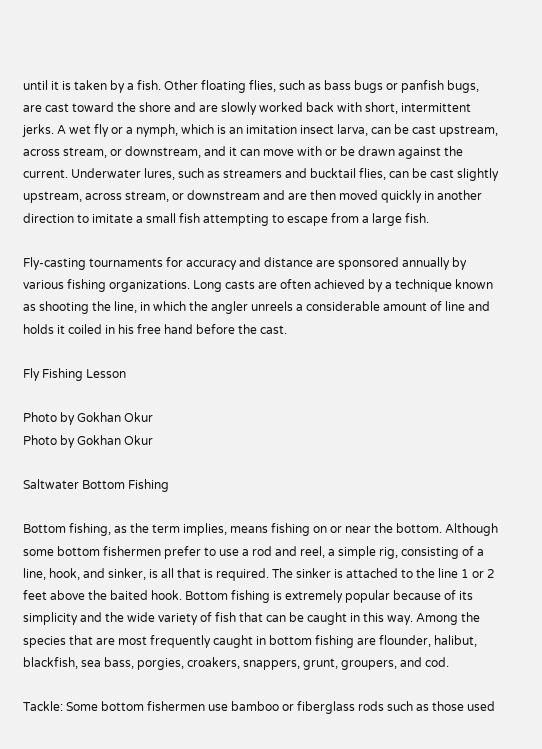until it is taken by a fish. Other floating flies, such as bass bugs or panfish bugs, are cast toward the shore and are slowly worked back with short, intermittent jerks. A wet fly or a nymph, which is an imitation insect larva, can be cast upstream, across stream, or downstream, and it can move with or be drawn against the current. Underwater lures, such as streamers and bucktail flies, can be cast slightly upstream, across stream, or downstream and are then moved quickly in another direction to imitate a small fish attempting to escape from a large fish.

Fly-casting tournaments for accuracy and distance are sponsored annually by various fishing organizations. Long casts are often achieved by a technique known as shooting the line, in which the angler unreels a considerable amount of line and holds it coiled in his free hand before the cast.

Fly Fishing Lesson

Photo by Gokhan Okur
Photo by Gokhan Okur

Saltwater Bottom Fishing

Bottom fishing, as the term implies, means fishing on or near the bottom. Although some bottom fishermen prefer to use a rod and reel, a simple rig, consisting of a line, hook, and sinker, is all that is required. The sinker is attached to the line 1 or 2 feet above the baited hook. Bottom fishing is extremely popular because of its simplicity and the wide variety of fish that can be caught in this way. Among the species that are most frequently caught in bottom fishing are flounder, halibut, blackfish, sea bass, porgies, croakers, snappers, grunt, groupers, and cod.

Tackle: Some bottom fishermen use bamboo or fiberglass rods such as those used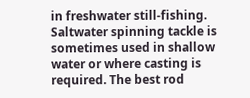in freshwater still-fishing. Saltwater spinning tackle is sometimes used in shallow water or where casting is required. The best rod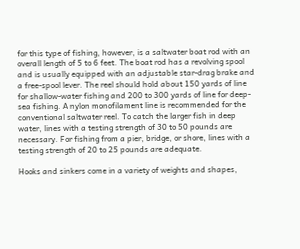for this type of fishing, however, is a saltwater boat rod with an overall length of 5 to 6 feet. The boat rod has a revolving spool and is usually equipped with an adjustable star-drag brake and a free-spool lever. The reel should hold about 150 yards of line for shallow-water fishing and 200 to 300 yards of line for deep-sea fishing. A nylon monofilament line is recommended for the conventional saltwater reel. To catch the larger fish in deep water, lines with a testing strength of 30 to 50 pounds are necessary. For fishing from a pier, bridge, or shore, lines with a testing strength of 20 to 25 pounds are adequate.

Hooks and sinkers come in a variety of weights and shapes,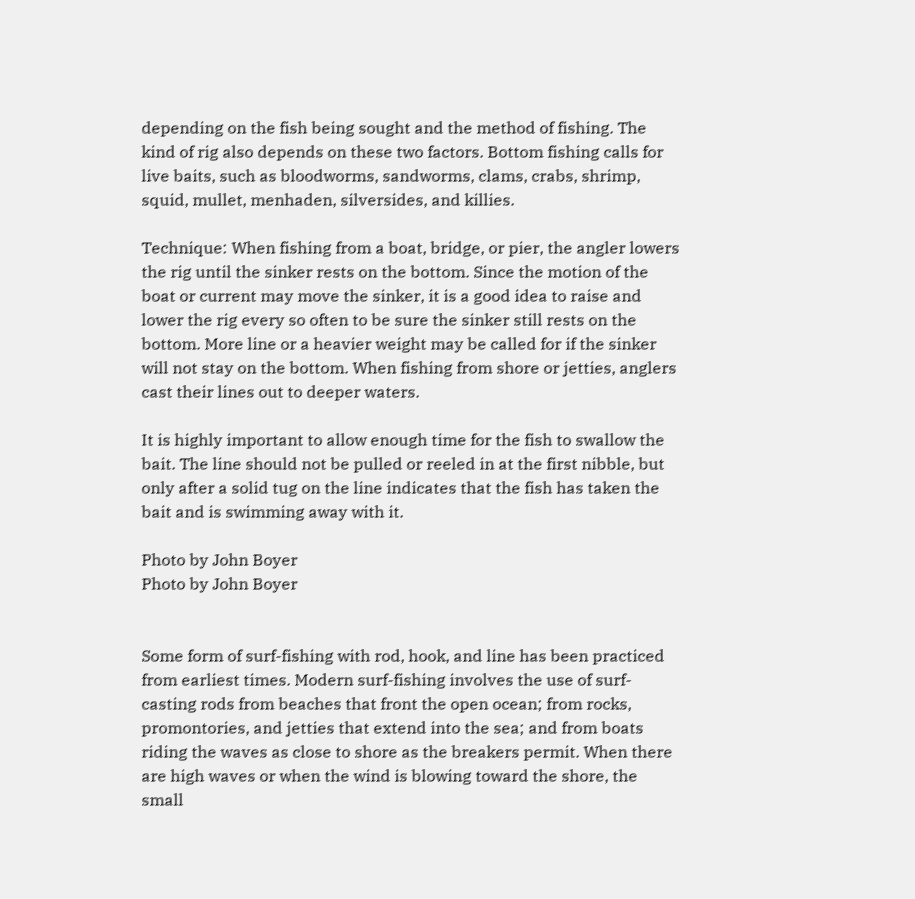depending on the fish being sought and the method of fishing. The kind of rig also depends on these two factors. Bottom fishing calls for live baits, such as bloodworms, sandworms, clams, crabs, shrimp, squid, mullet, menhaden, silversides, and killies.

Technique: When fishing from a boat, bridge, or pier, the angler lowers the rig until the sinker rests on the bottom. Since the motion of the boat or current may move the sinker, it is a good idea to raise and lower the rig every so often to be sure the sinker still rests on the bottom. More line or a heavier weight may be called for if the sinker will not stay on the bottom. When fishing from shore or jetties, anglers cast their lines out to deeper waters.

It is highly important to allow enough time for the fish to swallow the bait. The line should not be pulled or reeled in at the first nibble, but only after a solid tug on the line indicates that the fish has taken the bait and is swimming away with it.

Photo by John Boyer
Photo by John Boyer


Some form of surf-fishing with rod, hook, and line has been practiced from earliest times. Modern surf-fishing involves the use of surf-casting rods from beaches that front the open ocean; from rocks, promontories, and jetties that extend into the sea; and from boats riding the waves as close to shore as the breakers permit. When there are high waves or when the wind is blowing toward the shore, the small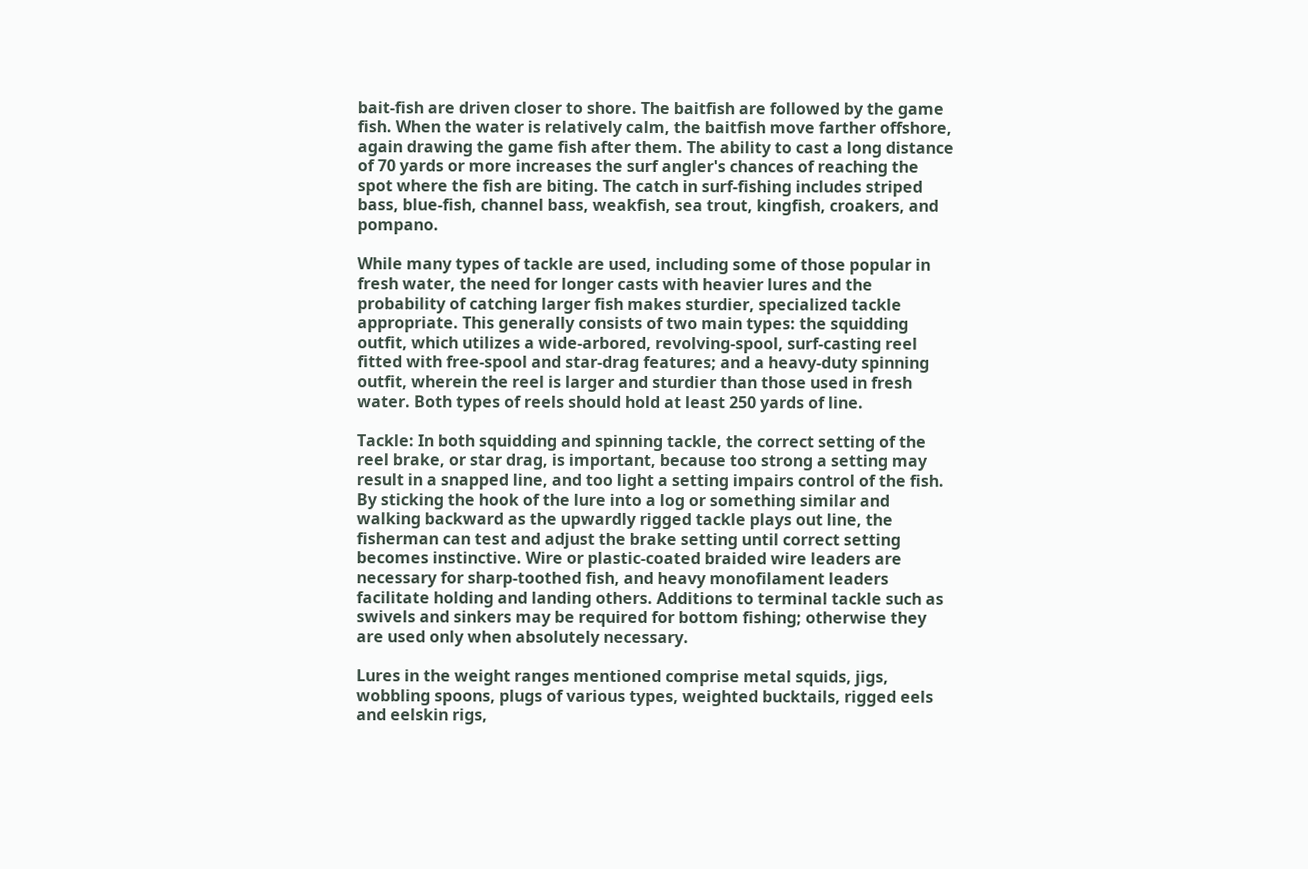bait-fish are driven closer to shore. The baitfish are followed by the game fish. When the water is relatively calm, the baitfish move farther offshore, again drawing the game fish after them. The ability to cast a long distance of 70 yards or more increases the surf angler's chances of reaching the spot where the fish are biting. The catch in surf-fishing includes striped bass, blue-fish, channel bass, weakfish, sea trout, kingfish, croakers, and pompano.

While many types of tackle are used, including some of those popular in fresh water, the need for longer casts with heavier lures and the probability of catching larger fish makes sturdier, specialized tackle appropriate. This generally consists of two main types: the squidding outfit, which utilizes a wide-arbored, revolving-spool, surf-casting reel fitted with free-spool and star-drag features; and a heavy-duty spinning outfit, wherein the reel is larger and sturdier than those used in fresh water. Both types of reels should hold at least 250 yards of line.

Tackle: In both squidding and spinning tackle, the correct setting of the reel brake, or star drag, is important, because too strong a setting may result in a snapped line, and too light a setting impairs control of the fish. By sticking the hook of the lure into a log or something similar and walking backward as the upwardly rigged tackle plays out line, the fisherman can test and adjust the brake setting until correct setting becomes instinctive. Wire or plastic-coated braided wire leaders are necessary for sharp-toothed fish, and heavy monofilament leaders facilitate holding and landing others. Additions to terminal tackle such as swivels and sinkers may be required for bottom fishing; otherwise they are used only when absolutely necessary.

Lures in the weight ranges mentioned comprise metal squids, jigs, wobbling spoons, plugs of various types, weighted bucktails, rigged eels and eelskin rigs,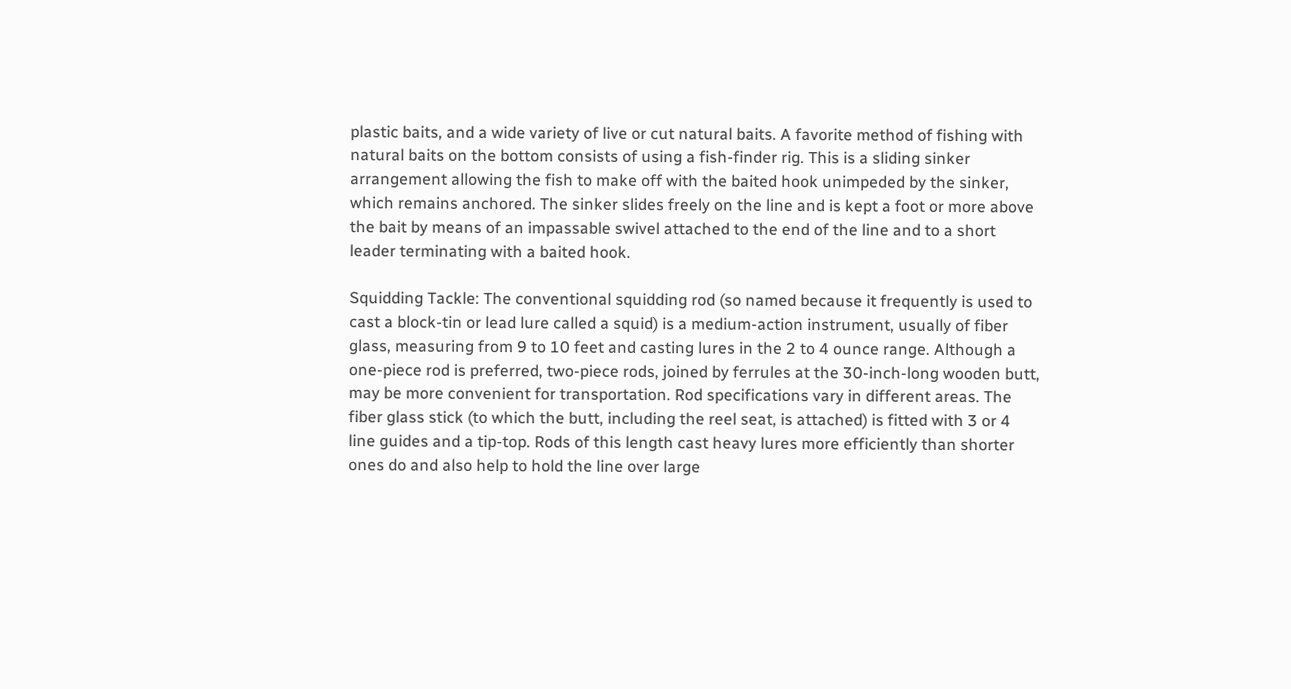plastic baits, and a wide variety of live or cut natural baits. A favorite method of fishing with natural baits on the bottom consists of using a fish-finder rig. This is a sliding sinker arrangement allowing the fish to make off with the baited hook unimpeded by the sinker, which remains anchored. The sinker slides freely on the line and is kept a foot or more above the bait by means of an impassable swivel attached to the end of the line and to a short leader terminating with a baited hook.

Squidding Tackle: The conventional squidding rod (so named because it frequently is used to cast a block-tin or lead lure called a squid) is a medium-action instrument, usually of fiber glass, measuring from 9 to 10 feet and casting lures in the 2 to 4 ounce range. Although a one-piece rod is preferred, two-piece rods, joined by ferrules at the 30-inch-long wooden butt, may be more convenient for transportation. Rod specifications vary in different areas. The fiber glass stick (to which the butt, including the reel seat, is attached) is fitted with 3 or 4 line guides and a tip-top. Rods of this length cast heavy lures more efficiently than shorter ones do and also help to hold the line over large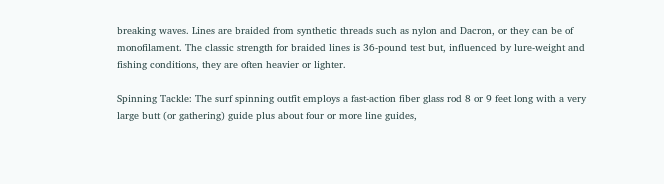breaking waves. Lines are braided from synthetic threads such as nylon and Dacron, or they can be of monofilament. The classic strength for braided lines is 36-pound test but, influenced by lure-weight and fishing conditions, they are often heavier or lighter.

Spinning Tackle: The surf spinning outfit employs a fast-action fiber glass rod 8 or 9 feet long with a very large butt (or gathering) guide plus about four or more line guides,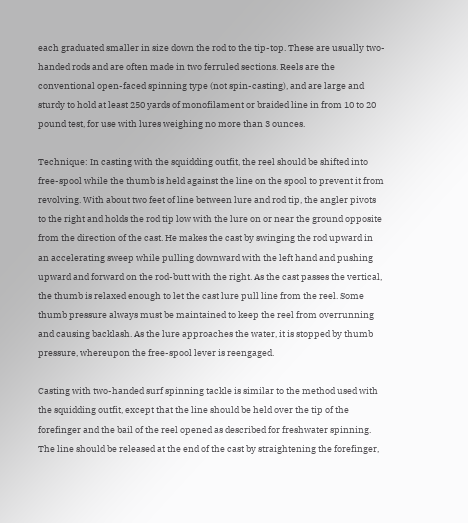each graduated smaller in size down the rod to the tip-top. These are usually two-handed rods and are often made in two ferruled sections. Reels are the conventional open-faced spinning type (not spin-casting), and are large and sturdy to hold at least 250 yards of monofilament or braided line in from 10 to 20 pound test, for use with lures weighing no more than 3 ounces.

Technique: In casting with the squidding outfit, the reel should be shifted into free-spool while the thumb is held against the line on the spool to prevent it from revolving. With about two feet of line between lure and rod tip, the angler pivots to the right and holds the rod tip low with the lure on or near the ground opposite from the direction of the cast. He makes the cast by swinging the rod upward in an accelerating sweep while pulling downward with the left hand and pushing upward and forward on the rod-butt with the right. As the cast passes the vertical, the thumb is relaxed enough to let the cast lure pull line from the reel. Some thumb pressure always must be maintained to keep the reel from overrunning and causing backlash. As the lure approaches the water, it is stopped by thumb pressure, whereupon the free-spool lever is reengaged.

Casting with two-handed surf spinning tackle is similar to the method used with the squidding outfit, except that the line should be held over the tip of the forefinger and the bail of the reel opened as described for freshwater spinning. The line should be released at the end of the cast by straightening the forefinger,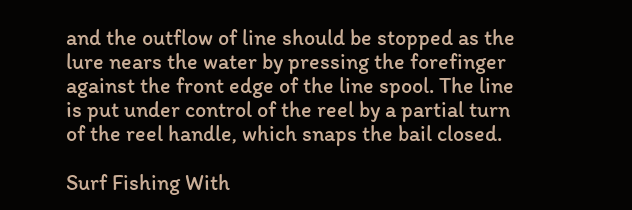and the outflow of line should be stopped as the lure nears the water by pressing the forefinger against the front edge of the line spool. The line is put under control of the reel by a partial turn of the reel handle, which snaps the bail closed.

Surf Fishing With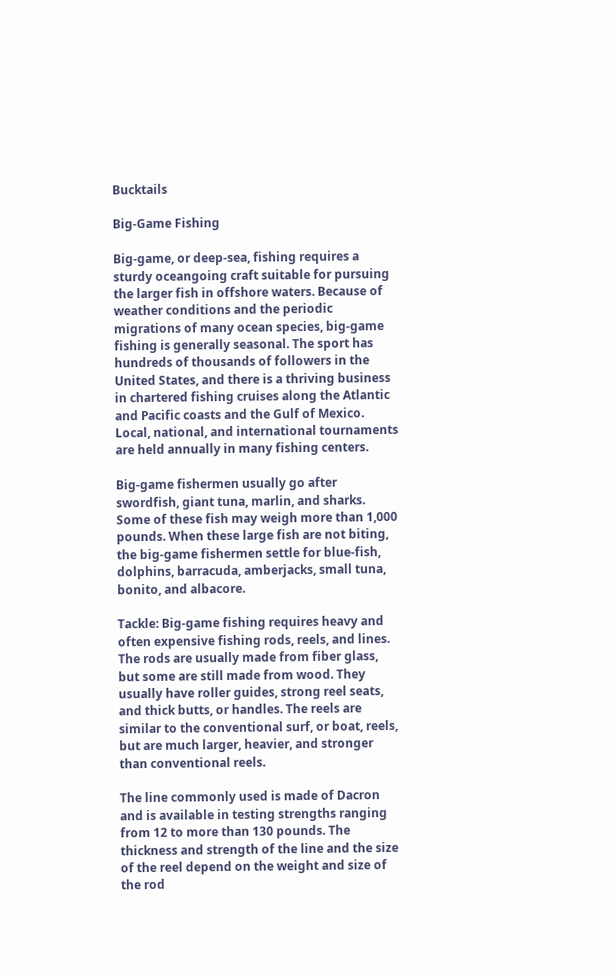Bucktails

Big-Game Fishing

Big-game, or deep-sea, fishing requires a sturdy oceangoing craft suitable for pursuing the larger fish in offshore waters. Because of weather conditions and the periodic migrations of many ocean species, big-game fishing is generally seasonal. The sport has hundreds of thousands of followers in the United States, and there is a thriving business in chartered fishing cruises along the Atlantic and Pacific coasts and the Gulf of Mexico. Local, national, and international tournaments are held annually in many fishing centers.

Big-game fishermen usually go after swordfish, giant tuna, marlin, and sharks. Some of these fish may weigh more than 1,000 pounds. When these large fish are not biting, the big-game fishermen settle for blue-fish, dolphins, barracuda, amberjacks, small tuna, bonito, and albacore.

Tackle: Big-game fishing requires heavy and often expensive fishing rods, reels, and lines. The rods are usually made from fiber glass, but some are still made from wood. They usually have roller guides, strong reel seats, and thick butts, or handles. The reels are similar to the conventional surf, or boat, reels, but are much larger, heavier, and stronger than conventional reels.

The line commonly used is made of Dacron and is available in testing strengths ranging from 12 to more than 130 pounds. The thickness and strength of the line and the size of the reel depend on the weight and size of the rod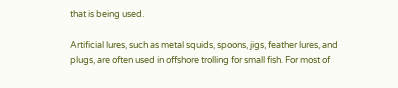that is being used.

Artificial lures, such as metal squids, spoons, jigs, feather lures, and plugs, are often used in offshore trolling for small fish. For most of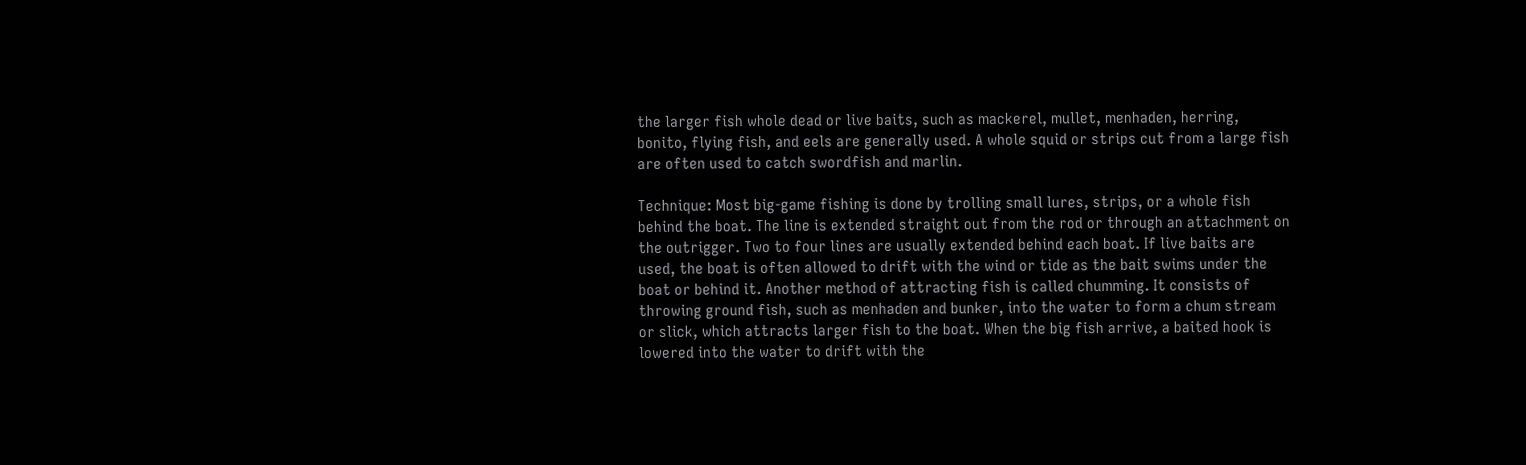the larger fish whole dead or live baits, such as mackerel, mullet, menhaden, herring, bonito, flying fish, and eels are generally used. A whole squid or strips cut from a large fish are often used to catch swordfish and marlin.

Technique: Most big-game fishing is done by trolling small lures, strips, or a whole fish behind the boat. The line is extended straight out from the rod or through an attachment on the outrigger. Two to four lines are usually extended behind each boat. If live baits are used, the boat is often allowed to drift with the wind or tide as the bait swims under the boat or behind it. Another method of attracting fish is called chumming. It consists of throwing ground fish, such as menhaden and bunker, into the water to form a chum stream or slick, which attracts larger fish to the boat. When the big fish arrive, a baited hook is lowered into the water to drift with the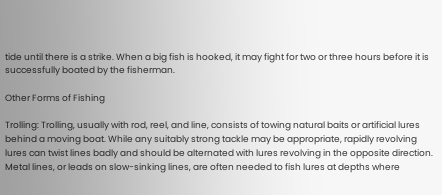tide until there is a strike. When a big fish is hooked, it may fight for two or three hours before it is successfully boated by the fisherman.

Other Forms of Fishing

Trolling: Trolling, usually with rod, reel, and line, consists of towing natural baits or artificial lures behind a moving boat. While any suitably strong tackle may be appropriate, rapidly revolving lures can twist lines badly and should be alternated with lures revolving in the opposite direction. Metal lines, or leads on slow-sinking lines, are often needed to fish lures at depths where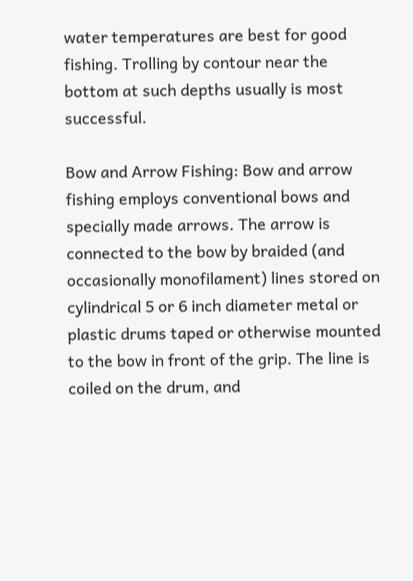water temperatures are best for good fishing. Trolling by contour near the bottom at such depths usually is most successful.

Bow and Arrow Fishing: Bow and arrow fishing employs conventional bows and specially made arrows. The arrow is connected to the bow by braided (and occasionally monofilament) lines stored on cylindrical 5 or 6 inch diameter metal or plastic drums taped or otherwise mounted to the bow in front of the grip. The line is coiled on the drum, and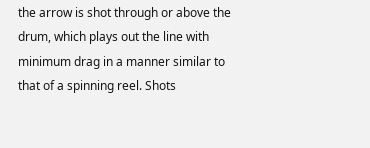the arrow is shot through or above the drum, which plays out the line with minimum drag in a manner similar to that of a spinning reel. Shots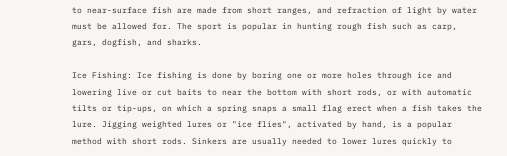to near-surface fish are made from short ranges, and refraction of light by water must be allowed for. The sport is popular in hunting rough fish such as carp, gars, dogfish, and sharks.

Ice Fishing: Ice fishing is done by boring one or more holes through ice and lowering live or cut baits to near the bottom with short rods, or with automatic tilts or tip-ups, on which a spring snaps a small flag erect when a fish takes the lure. Jigging weighted lures or "ice flies", activated by hand, is a popular method with short rods. Sinkers are usually needed to lower lures quickly to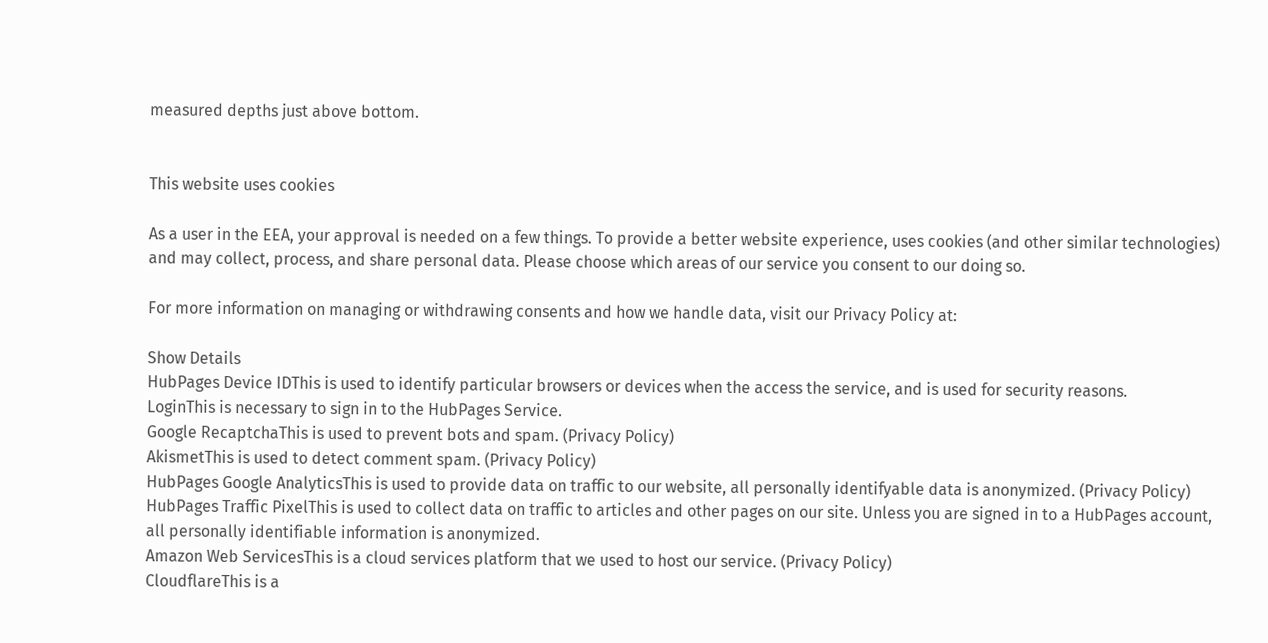measured depths just above bottom.


This website uses cookies

As a user in the EEA, your approval is needed on a few things. To provide a better website experience, uses cookies (and other similar technologies) and may collect, process, and share personal data. Please choose which areas of our service you consent to our doing so.

For more information on managing or withdrawing consents and how we handle data, visit our Privacy Policy at:

Show Details
HubPages Device IDThis is used to identify particular browsers or devices when the access the service, and is used for security reasons.
LoginThis is necessary to sign in to the HubPages Service.
Google RecaptchaThis is used to prevent bots and spam. (Privacy Policy)
AkismetThis is used to detect comment spam. (Privacy Policy)
HubPages Google AnalyticsThis is used to provide data on traffic to our website, all personally identifyable data is anonymized. (Privacy Policy)
HubPages Traffic PixelThis is used to collect data on traffic to articles and other pages on our site. Unless you are signed in to a HubPages account, all personally identifiable information is anonymized.
Amazon Web ServicesThis is a cloud services platform that we used to host our service. (Privacy Policy)
CloudflareThis is a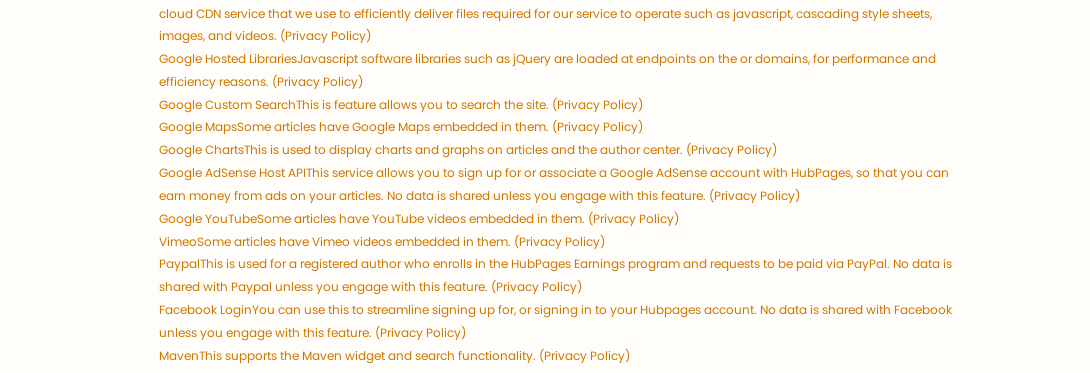cloud CDN service that we use to efficiently deliver files required for our service to operate such as javascript, cascading style sheets, images, and videos. (Privacy Policy)
Google Hosted LibrariesJavascript software libraries such as jQuery are loaded at endpoints on the or domains, for performance and efficiency reasons. (Privacy Policy)
Google Custom SearchThis is feature allows you to search the site. (Privacy Policy)
Google MapsSome articles have Google Maps embedded in them. (Privacy Policy)
Google ChartsThis is used to display charts and graphs on articles and the author center. (Privacy Policy)
Google AdSense Host APIThis service allows you to sign up for or associate a Google AdSense account with HubPages, so that you can earn money from ads on your articles. No data is shared unless you engage with this feature. (Privacy Policy)
Google YouTubeSome articles have YouTube videos embedded in them. (Privacy Policy)
VimeoSome articles have Vimeo videos embedded in them. (Privacy Policy)
PaypalThis is used for a registered author who enrolls in the HubPages Earnings program and requests to be paid via PayPal. No data is shared with Paypal unless you engage with this feature. (Privacy Policy)
Facebook LoginYou can use this to streamline signing up for, or signing in to your Hubpages account. No data is shared with Facebook unless you engage with this feature. (Privacy Policy)
MavenThis supports the Maven widget and search functionality. (Privacy Policy)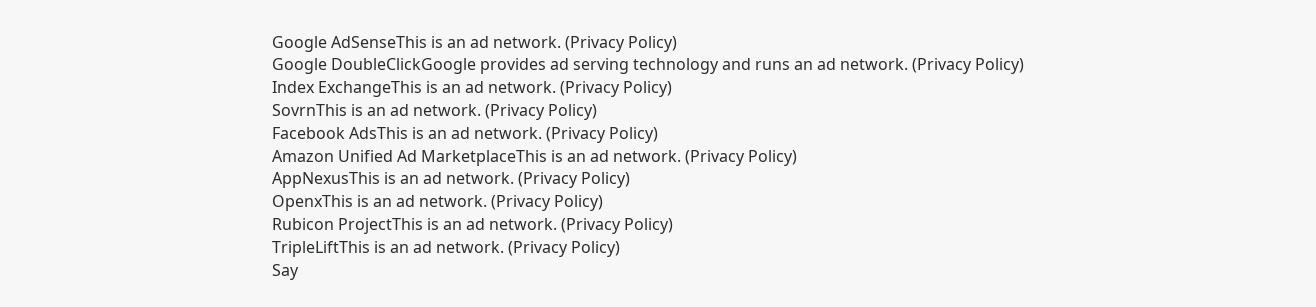Google AdSenseThis is an ad network. (Privacy Policy)
Google DoubleClickGoogle provides ad serving technology and runs an ad network. (Privacy Policy)
Index ExchangeThis is an ad network. (Privacy Policy)
SovrnThis is an ad network. (Privacy Policy)
Facebook AdsThis is an ad network. (Privacy Policy)
Amazon Unified Ad MarketplaceThis is an ad network. (Privacy Policy)
AppNexusThis is an ad network. (Privacy Policy)
OpenxThis is an ad network. (Privacy Policy)
Rubicon ProjectThis is an ad network. (Privacy Policy)
TripleLiftThis is an ad network. (Privacy Policy)
Say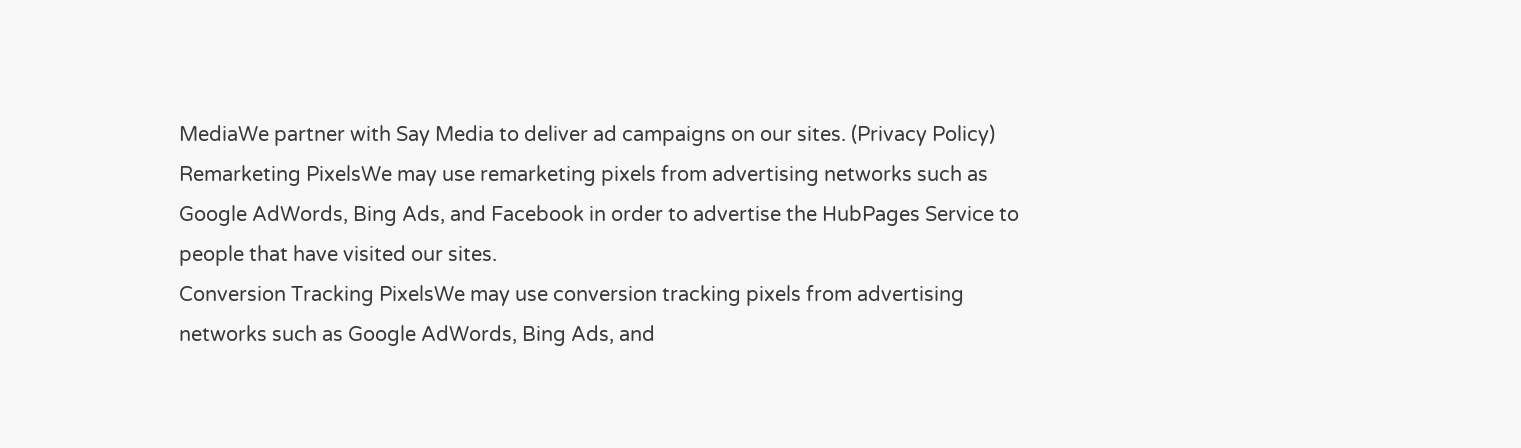MediaWe partner with Say Media to deliver ad campaigns on our sites. (Privacy Policy)
Remarketing PixelsWe may use remarketing pixels from advertising networks such as Google AdWords, Bing Ads, and Facebook in order to advertise the HubPages Service to people that have visited our sites.
Conversion Tracking PixelsWe may use conversion tracking pixels from advertising networks such as Google AdWords, Bing Ads, and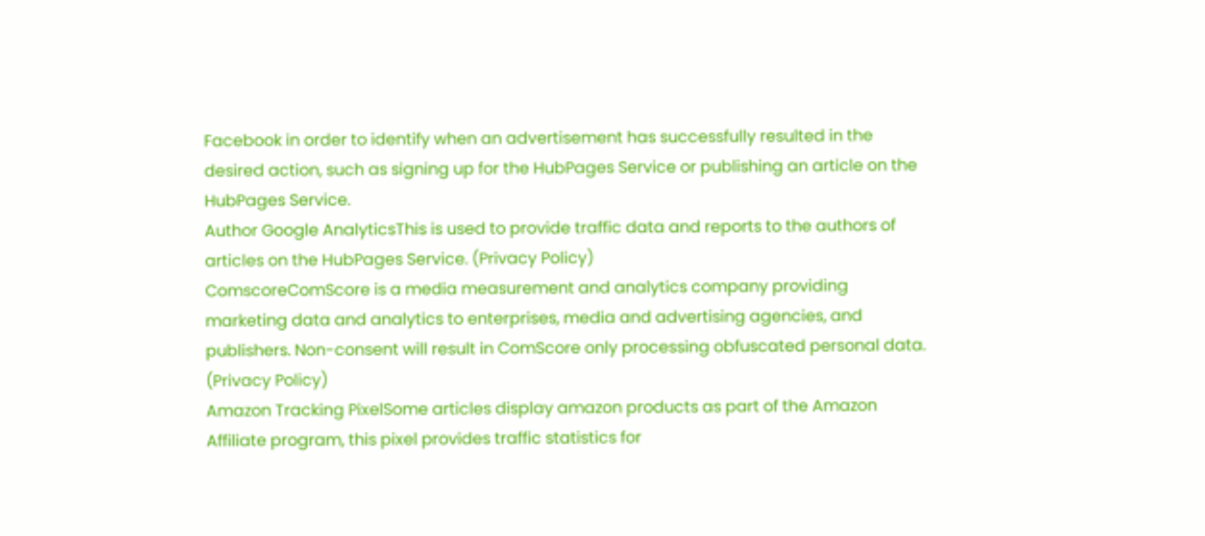Facebook in order to identify when an advertisement has successfully resulted in the desired action, such as signing up for the HubPages Service or publishing an article on the HubPages Service.
Author Google AnalyticsThis is used to provide traffic data and reports to the authors of articles on the HubPages Service. (Privacy Policy)
ComscoreComScore is a media measurement and analytics company providing marketing data and analytics to enterprises, media and advertising agencies, and publishers. Non-consent will result in ComScore only processing obfuscated personal data. (Privacy Policy)
Amazon Tracking PixelSome articles display amazon products as part of the Amazon Affiliate program, this pixel provides traffic statistics for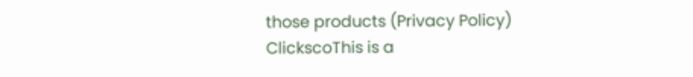those products (Privacy Policy)
ClickscoThis is a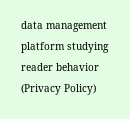data management platform studying reader behavior (Privacy Policy)